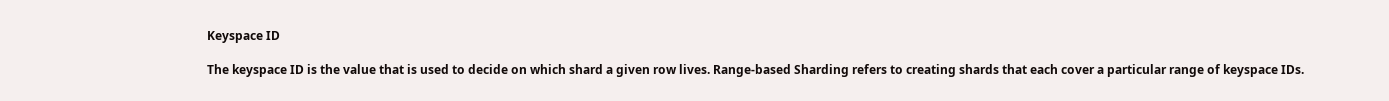Keyspace ID

The keyspace ID is the value that is used to decide on which shard a given row lives. Range-based Sharding refers to creating shards that each cover a particular range of keyspace IDs.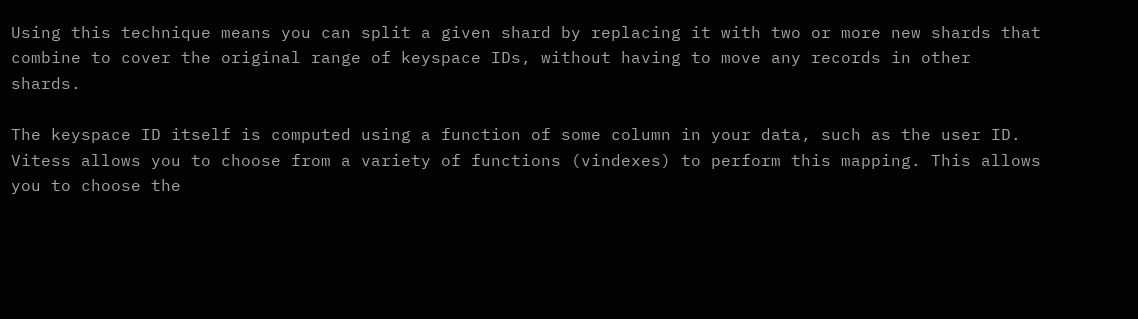Using this technique means you can split a given shard by replacing it with two or more new shards that combine to cover the original range of keyspace IDs, without having to move any records in other shards.

The keyspace ID itself is computed using a function of some column in your data, such as the user ID. Vitess allows you to choose from a variety of functions (vindexes) to perform this mapping. This allows you to choose the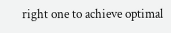right one to achieve optimal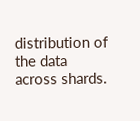distribution of the data across shards.